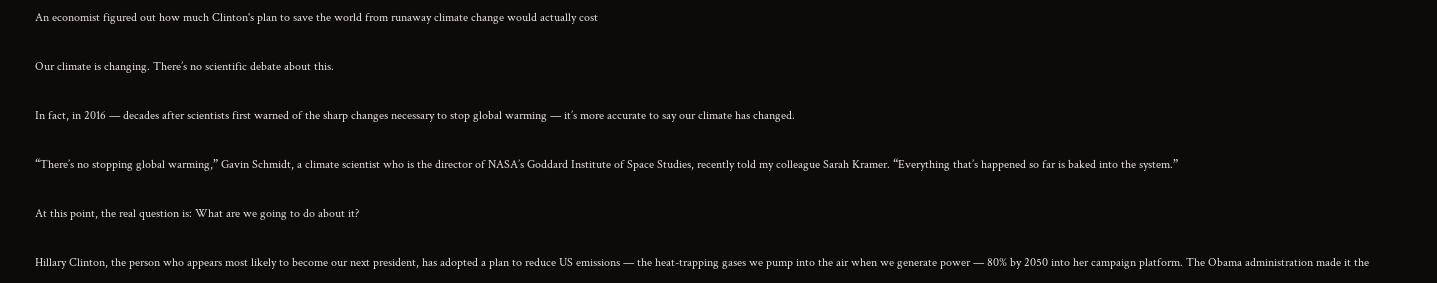An economist figured out how much Clinton's plan to save the world from runaway climate change would actually cost

Our climate is changing. There’s no scientific debate about this.

In fact, in 2016 — decades after scientists first warned of the sharp changes necessary to stop global warming — it’s more accurate to say our climate has changed.

“There’s no stopping global warming,” Gavin Schmidt, a climate scientist who is the director of NASA’s Goddard Institute of Space Studies, recently told my colleague Sarah Kramer. “Everything that’s happened so far is baked into the system.”

At this point, the real question is: What are we going to do about it?

Hillary Clinton, the person who appears most likely to become our next president, has adopted a plan to reduce US emissions — the heat-trapping gases we pump into the air when we generate power — 80% by 2050 into her campaign platform. The Obama administration made it the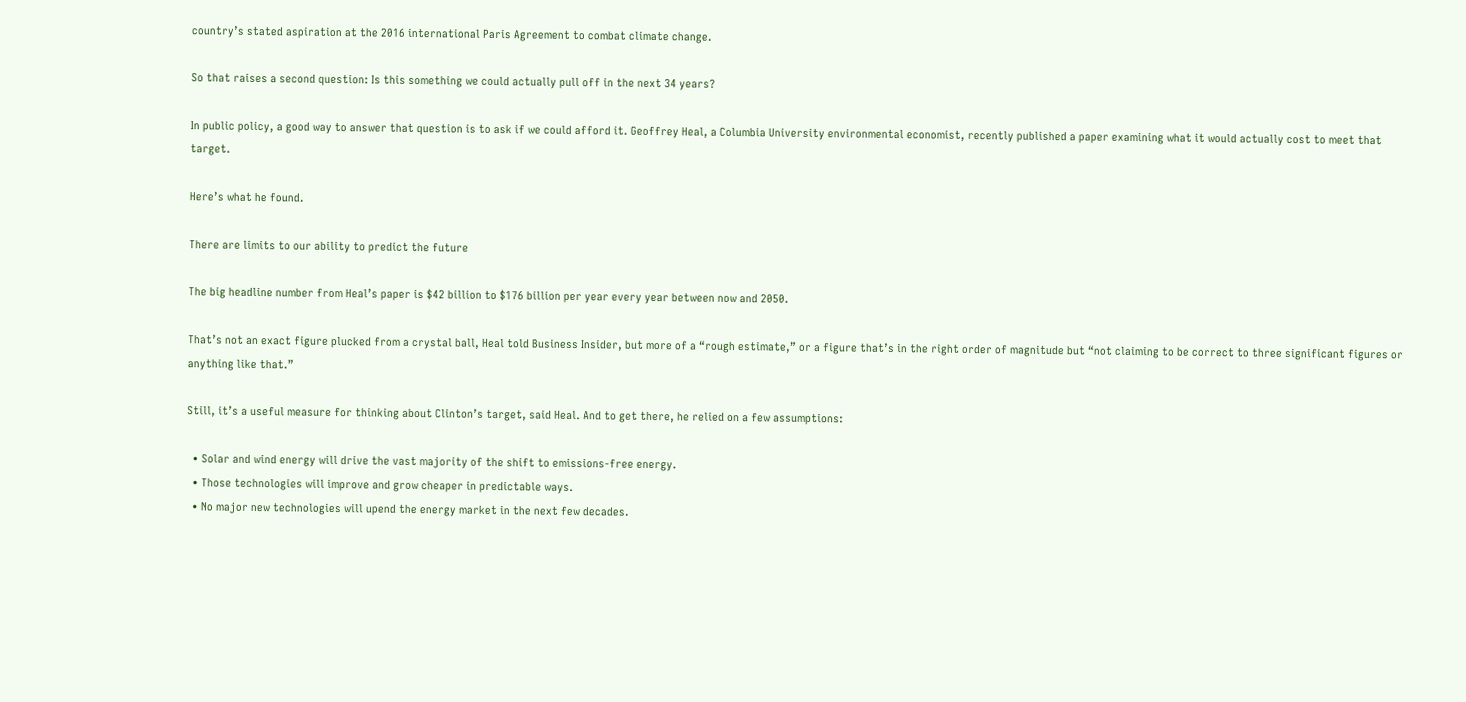country’s stated aspiration at the 2016 international Paris Agreement to combat climate change.

So that raises a second question: Is this something we could actually pull off in the next 34 years?

In public policy, a good way to answer that question is to ask if we could afford it. Geoffrey Heal, a Columbia University environmental economist, recently published a paper examining what it would actually cost to meet that target.

Here’s what he found.

There are limits to our ability to predict the future

The big headline number from Heal’s paper is $42 billion to $176 billion per year every year between now and 2050.

That’s not an exact figure plucked from a crystal ball, Heal told Business Insider, but more of a “rough estimate,” or a figure that’s in the right order of magnitude but “not claiming to be correct to three significant figures or anything like that.”

Still, it’s a useful measure for thinking about Clinton’s target, said Heal. And to get there, he relied on a few assumptions:

  • Solar and wind energy will drive the vast majority of the shift to emissions-free energy.
  • Those technologies will improve and grow cheaper in predictable ways.
  • No major new technologies will upend the energy market in the next few decades.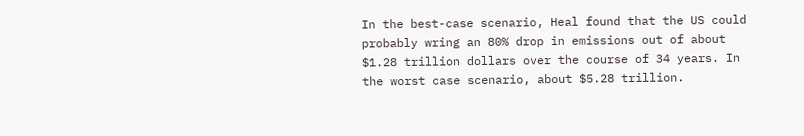In the best-case scenario, Heal found that the US could probably wring an 80% drop in emissions out of about $1.28 trillion dollars over the course of 34 years. In the worst case scenario, about $5.28 trillion.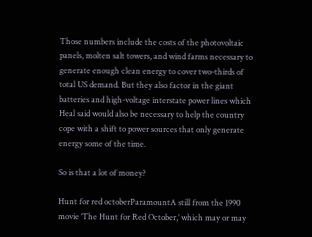Those numbers include the costs of the photovoltaic panels, molten salt towers, and wind farms necessary to generate enough clean energy to cover two-thirds of total US demand. But they also factor in the giant batteries and high-voltage interstate power lines which Heal said would also be necessary to help the country cope with a shift to power sources that only generate energy some of the time.

So is that a lot of money?

Hunt for red octoberParamountA still from the 1990 movie ‘The Hunt for Red October,’ which may or may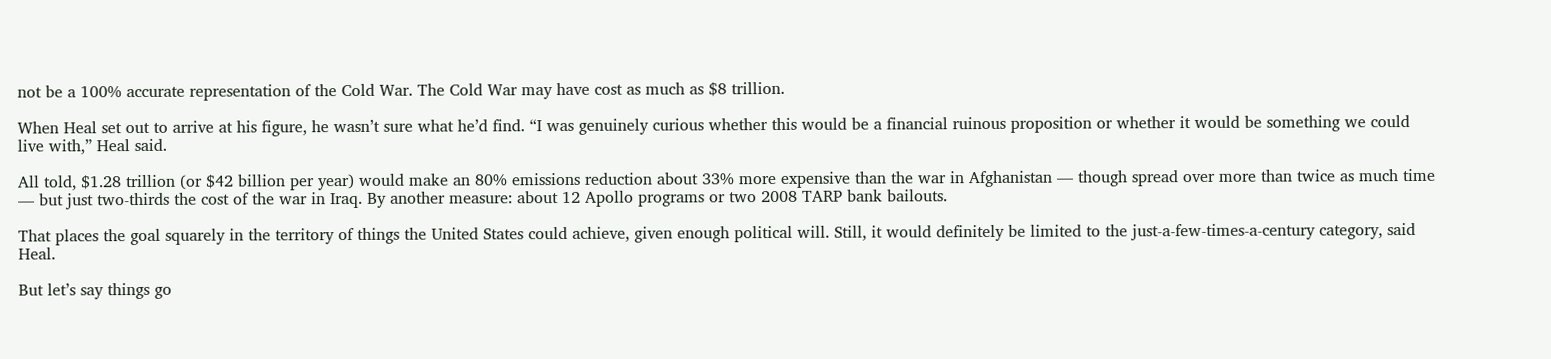not be a 100% accurate representation of the Cold War. The Cold War may have cost as much as $8 trillion.

When Heal set out to arrive at his figure, he wasn’t sure what he’d find. “I was genuinely curious whether this would be a financial ruinous proposition or whether it would be something we could live with,” Heal said.

All told, $1.28 trillion (or $42 billion per year) would make an 80% emissions reduction about 33% more expensive than the war in Afghanistan — though spread over more than twice as much time — but just two-thirds the cost of the war in Iraq. By another measure: about 12 Apollo programs or two 2008 TARP bank bailouts.

That places the goal squarely in the territory of things the United States could achieve, given enough political will. Still, it would definitely be limited to the just-a-few-times-a-century category, said Heal.

But let’s say things go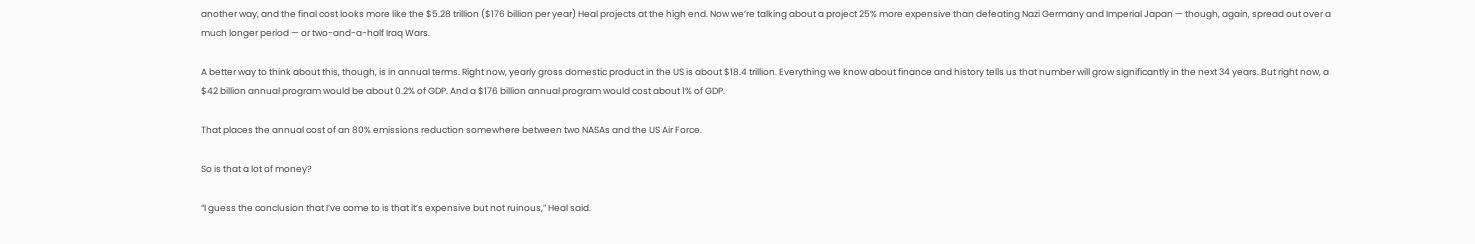another way, and the final cost looks more like the $5.28 trillion ($176 billion per year) Heal projects at the high end. Now we’re talking about a project 25% more expensive than defeating Nazi Germany and Imperial Japan — though, again, spread out over a much longer period — or two-and-a-half Iraq Wars.

A better way to think about this, though, is in annual terms. Right now, yearly gross domestic product in the US is about $18.4 trillion. Everything we know about finance and history tells us that number will grow significantly in the next 34 years. But right now, a $42 billion annual program would be about 0.2% of GDP. And a $176 billion annual program would cost about 1% of GDP.

That places the annual cost of an 80% emissions reduction somewhere between two NASAs and the US Air Force.

So is that a lot of money?

“I guess the conclusion that I’ve come to is that it’s expensive but not ruinous,” Heal said.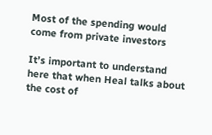Most of the spending would come from private investors

It’s important to understand here that when Heal talks about the cost of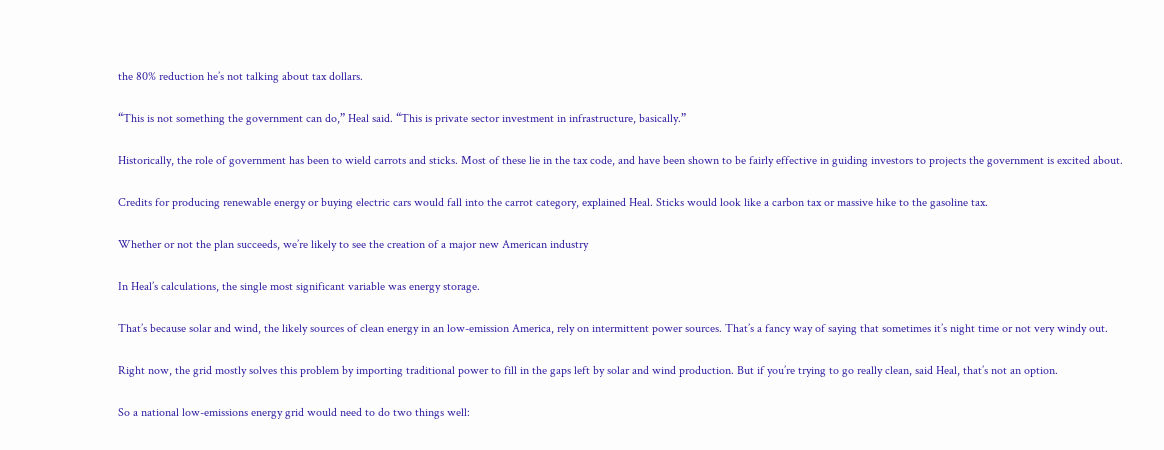the 80% reduction he’s not talking about tax dollars.

“This is not something the government can do,” Heal said. “This is private sector investment in infrastructure, basically.”

Historically, the role of government has been to wield carrots and sticks. Most of these lie in the tax code, and have been shown to be fairly effective in guiding investors to projects the government is excited about.

Credits for producing renewable energy or buying electric cars would fall into the carrot category, explained Heal. Sticks would look like a carbon tax or massive hike to the gasoline tax.

Whether or not the plan succeeds, we’re likely to see the creation of a major new American industry

In Heal’s calculations, the single most significant variable was energy storage.

That’s because solar and wind, the likely sources of clean energy in an low-emission America, rely on intermittent power sources. That’s a fancy way of saying that sometimes it’s night time or not very windy out.

Right now, the grid mostly solves this problem by importing traditional power to fill in the gaps left by solar and wind production. But if you’re trying to go really clean, said Heal, that’s not an option.

So a national low-emissions energy grid would need to do two things well: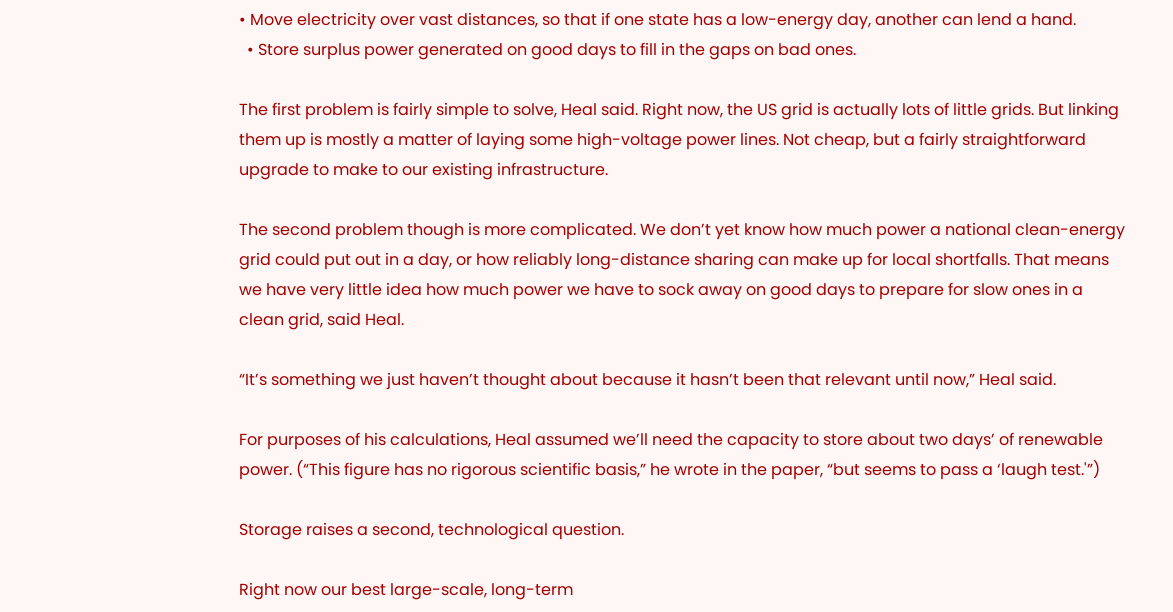• Move electricity over vast distances, so that if one state has a low-energy day, another can lend a hand.
  • Store surplus power generated on good days to fill in the gaps on bad ones.

The first problem is fairly simple to solve, Heal said. Right now, the US grid is actually lots of little grids. But linking them up is mostly a matter of laying some high-voltage power lines. Not cheap, but a fairly straightforward upgrade to make to our existing infrastructure.

The second problem though is more complicated. We don’t yet know how much power a national clean-energy grid could put out in a day, or how reliably long-distance sharing can make up for local shortfalls. That means we have very little idea how much power we have to sock away on good days to prepare for slow ones in a clean grid, said Heal.

“It’s something we just haven’t thought about because it hasn’t been that relevant until now,” Heal said.

For purposes of his calculations, Heal assumed we’ll need the capacity to store about two days’ of renewable power. (“This figure has no rigorous scientific basis,” he wrote in the paper, “but seems to pass a ‘laugh test.'”)

Storage raises a second, technological question.

Right now our best large-scale, long-term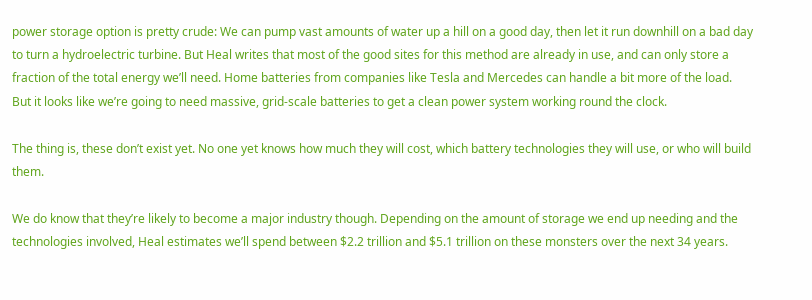power storage option is pretty crude: We can pump vast amounts of water up a hill on a good day, then let it run downhill on a bad day to turn a hydroelectric turbine. But Heal writes that most of the good sites for this method are already in use, and can only store a fraction of the total energy we’ll need. Home batteries from companies like Tesla and Mercedes can handle a bit more of the load. But it looks like we’re going to need massive, grid-scale batteries to get a clean power system working round the clock.

The thing is, these don’t exist yet. No one yet knows how much they will cost, which battery technologies they will use, or who will build them.

We do know that they’re likely to become a major industry though. Depending on the amount of storage we end up needing and the technologies involved, Heal estimates we’ll spend between $2.2 trillion and $5.1 trillion on these monsters over the next 34 years.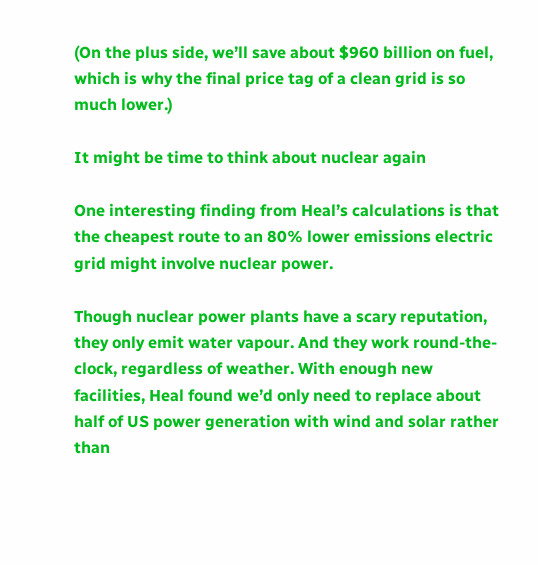(On the plus side, we’ll save about $960 billion on fuel, which is why the final price tag of a clean grid is so much lower.)

It might be time to think about nuclear again

One interesting finding from Heal’s calculations is that the cheapest route to an 80% lower emissions electric grid might involve nuclear power.

Though nuclear power plants have a scary reputation, they only emit water vapour. And they work round-the-clock, regardless of weather. With enough new facilities, Heal found we’d only need to replace about half of US power generation with wind and solar rather than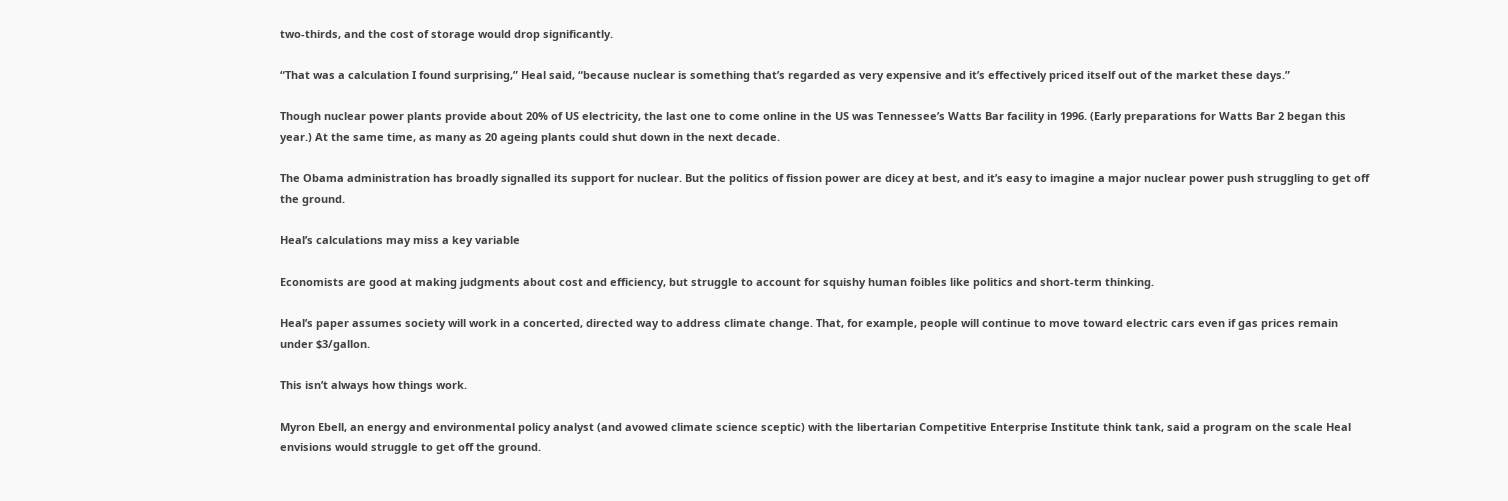two-thirds, and the cost of storage would drop significantly.

“That was a calculation I found surprising,” Heal said, “because nuclear is something that’s regarded as very expensive and it’s effectively priced itself out of the market these days.”

Though nuclear power plants provide about 20% of US electricity, the last one to come online in the US was Tennessee’s Watts Bar facility in 1996. (Early preparations for Watts Bar 2 began this year.) At the same time, as many as 20 ageing plants could shut down in the next decade.

The Obama administration has broadly signalled its support for nuclear. But the politics of fission power are dicey at best, and it’s easy to imagine a major nuclear power push struggling to get off the ground.

Heal’s calculations may miss a key variable

Economists are good at making judgments about cost and efficiency, but struggle to account for squishy human foibles like politics and short-term thinking.

Heal’s paper assumes society will work in a concerted, directed way to address climate change. That, for example, people will continue to move toward electric cars even if gas prices remain under $3/gallon.

This isn’t always how things work.

Myron Ebell, an energy and environmental policy analyst (and avowed climate science sceptic) with the libertarian Competitive Enterprise Institute think tank, said a program on the scale Heal envisions would struggle to get off the ground.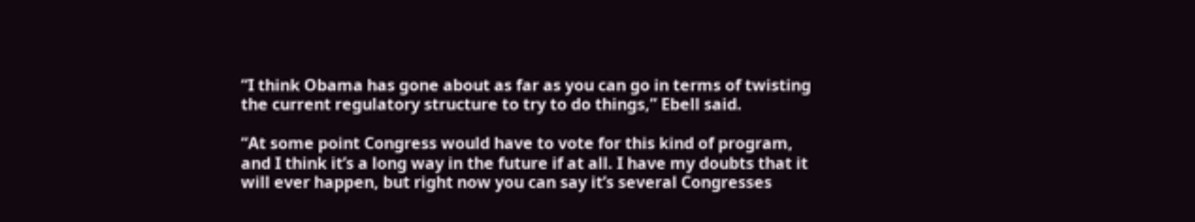“I think Obama has gone about as far as you can go in terms of twisting the current regulatory structure to try to do things,” Ebell said.

“At some point Congress would have to vote for this kind of program, and I think it’s a long way in the future if at all. I have my doubts that it will ever happen, but right now you can say it’s several Congresses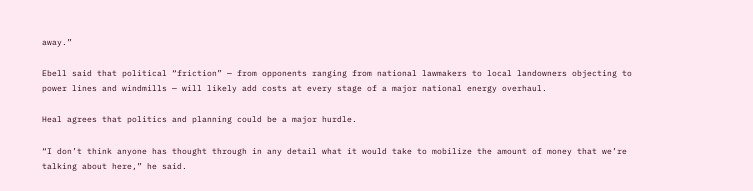away.”

Ebell said that political “friction” — from opponents ranging from national lawmakers to local landowners objecting to power lines and windmills — will likely add costs at every stage of a major national energy overhaul.

Heal agrees that politics and planning could be a major hurdle.

“I don’t think anyone has thought through in any detail what it would take to mobilize the amount of money that we’re talking about here,” he said.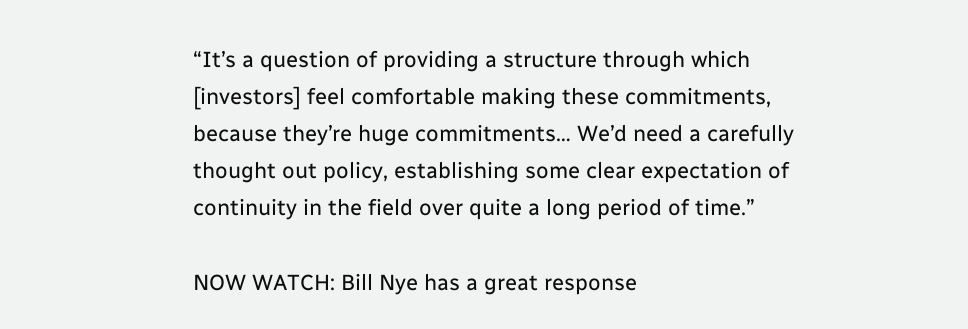“It’s a question of providing a structure through which [investors] feel comfortable making these commitments, because they’re huge commitments… We’d need a carefully thought out policy, establishing some clear expectation of continuity in the field over quite a long period of time.”

NOW WATCH: Bill Nye has a great response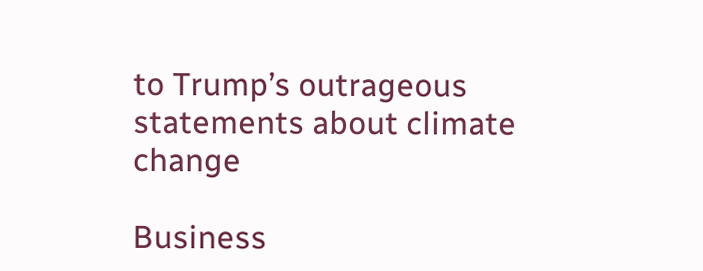to Trump’s outrageous statements about climate change

Business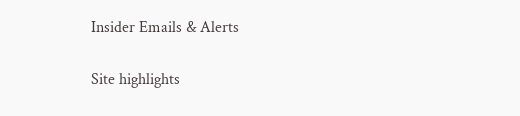Insider Emails & Alerts

Site highlights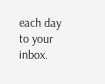each day to your inbox.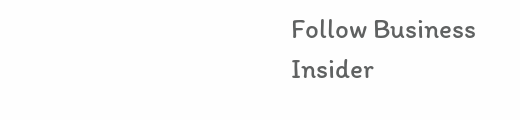Follow Business Insider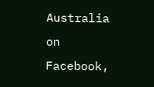Australia on Facebook,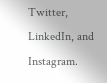Twitter, LinkedIn, and Instagram.